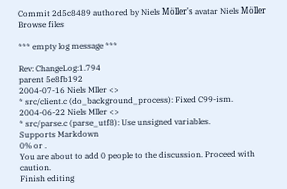Commit 2d5c8489 authored by Niels Möller's avatar Niels Möller
Browse files

*** empty log message ***

Rev: ChangeLog:1.794
parent 5e8fb192
2004-07-16 Niels Mller <>
* src/client.c (do_background_process): Fixed C99-ism.
2004-06-22 Niels Mller <>
* src/parse.c (parse_utf8): Use unsigned variables.
Supports Markdown
0% or .
You are about to add 0 people to the discussion. Proceed with caution.
Finish editing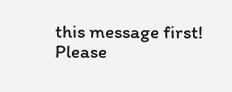this message first!
Please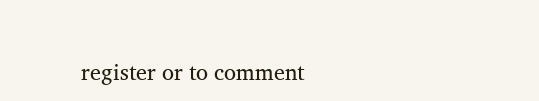register or to comment